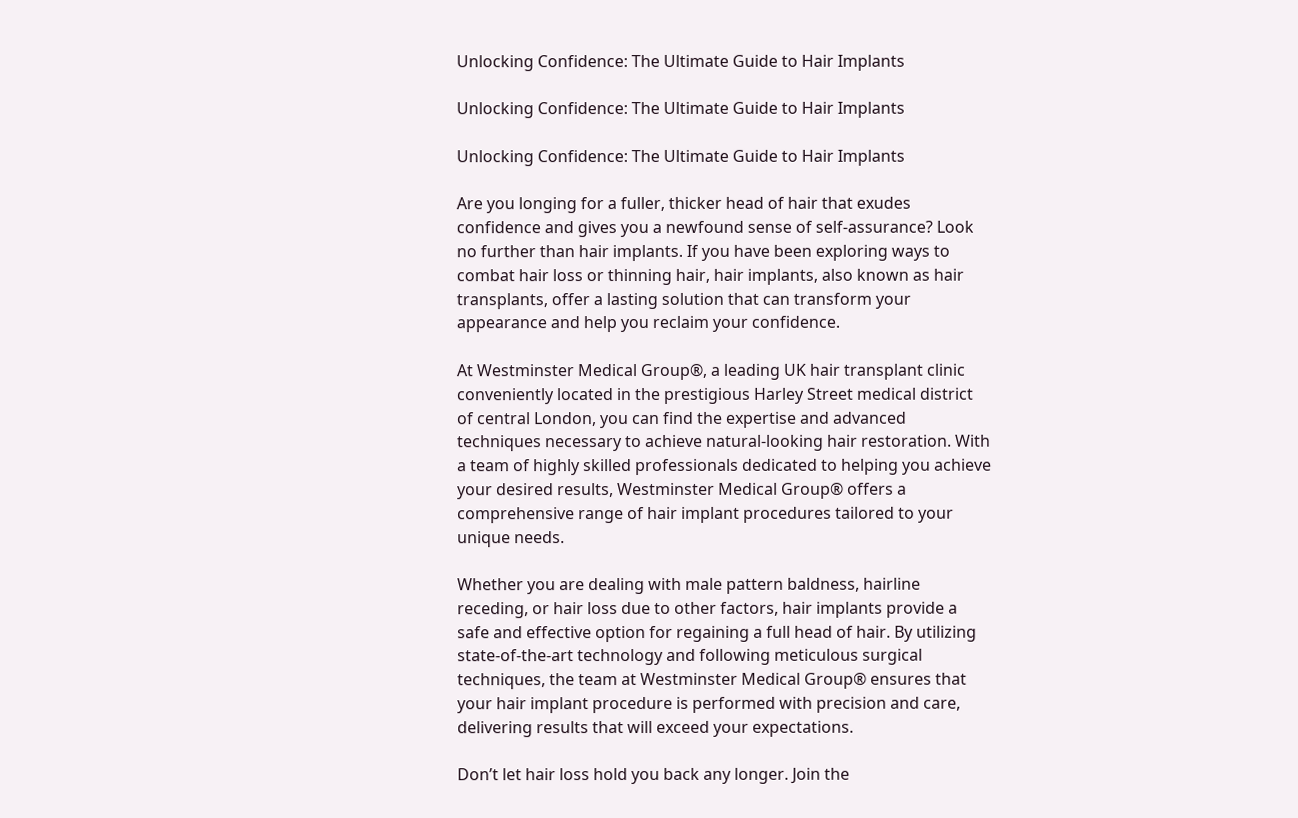Unlocking Confidence: The Ultimate Guide to Hair Implants

Unlocking Confidence: The Ultimate Guide to Hair Implants

Unlocking Confidence: The Ultimate Guide to Hair Implants

Are you longing for a fuller, thicker head of hair that exudes confidence and gives you a newfound sense of self-assurance? Look no further than hair implants. If you have been exploring ways to combat hair loss or thinning hair, hair implants, also known as hair transplants, offer a lasting solution that can transform your appearance and help you reclaim your confidence.

At Westminster Medical Group®, a leading UK hair transplant clinic conveniently located in the prestigious Harley Street medical district of central London, you can find the expertise and advanced techniques necessary to achieve natural-looking hair restoration. With a team of highly skilled professionals dedicated to helping you achieve your desired results, Westminster Medical Group® offers a comprehensive range of hair implant procedures tailored to your unique needs.

Whether you are dealing with male pattern baldness, hairline receding, or hair loss due to other factors, hair implants provide a safe and effective option for regaining a full head of hair. By utilizing state-of-the-art technology and following meticulous surgical techniques, the team at Westminster Medical Group® ensures that your hair implant procedure is performed with precision and care, delivering results that will exceed your expectations.

Don’t let hair loss hold you back any longer. Join the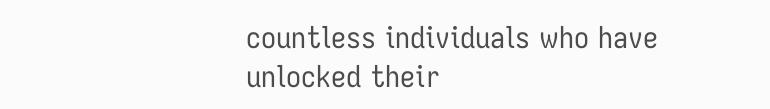countless individuals who have unlocked their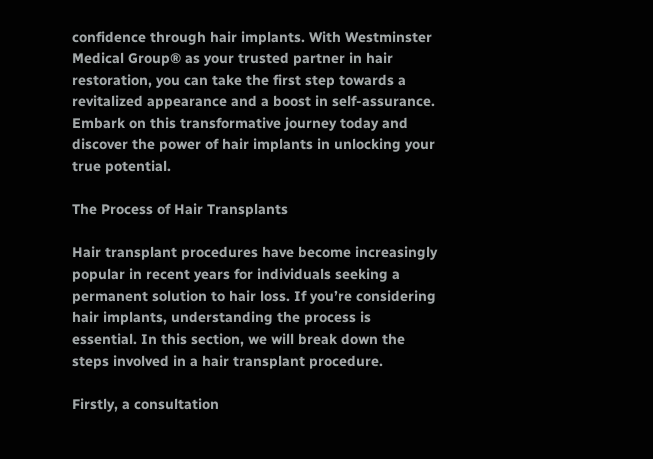confidence through hair implants. With Westminster Medical Group® as your trusted partner in hair restoration, you can take the first step towards a revitalized appearance and a boost in self-assurance. Embark on this transformative journey today and discover the power of hair implants in unlocking your true potential.

The Process of Hair Transplants

Hair transplant procedures have become increasingly popular in recent years for individuals seeking a permanent solution to hair loss. If you’re considering hair implants, understanding the process is essential. In this section, we will break down the steps involved in a hair transplant procedure.

Firstly, a consultation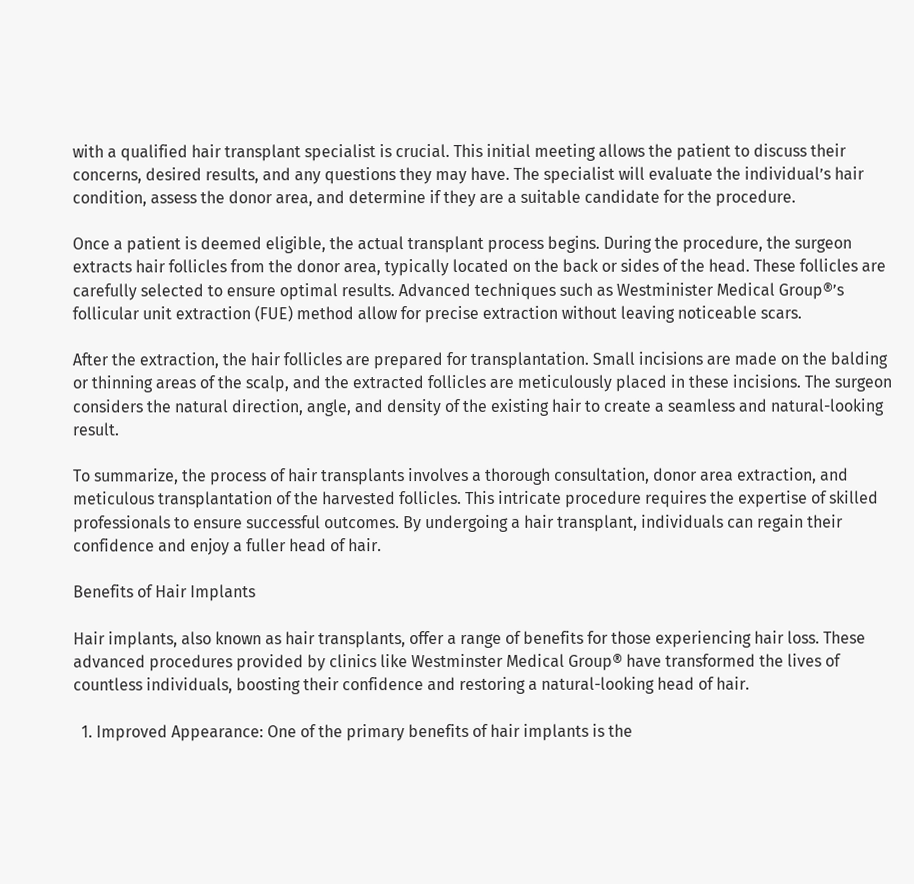with a qualified hair transplant specialist is crucial. This initial meeting allows the patient to discuss their concerns, desired results, and any questions they may have. The specialist will evaluate the individual’s hair condition, assess the donor area, and determine if they are a suitable candidate for the procedure.

Once a patient is deemed eligible, the actual transplant process begins. During the procedure, the surgeon extracts hair follicles from the donor area, typically located on the back or sides of the head. These follicles are carefully selected to ensure optimal results. Advanced techniques such as Westminister Medical Group®’s follicular unit extraction (FUE) method allow for precise extraction without leaving noticeable scars.

After the extraction, the hair follicles are prepared for transplantation. Small incisions are made on the balding or thinning areas of the scalp, and the extracted follicles are meticulously placed in these incisions. The surgeon considers the natural direction, angle, and density of the existing hair to create a seamless and natural-looking result.

To summarize, the process of hair transplants involves a thorough consultation, donor area extraction, and meticulous transplantation of the harvested follicles. This intricate procedure requires the expertise of skilled professionals to ensure successful outcomes. By undergoing a hair transplant, individuals can regain their confidence and enjoy a fuller head of hair.

Benefits of Hair Implants

Hair implants, also known as hair transplants, offer a range of benefits for those experiencing hair loss. These advanced procedures provided by clinics like Westminster Medical Group® have transformed the lives of countless individuals, boosting their confidence and restoring a natural-looking head of hair.

  1. Improved Appearance: One of the primary benefits of hair implants is the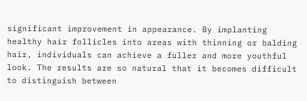significant improvement in appearance. By implanting healthy hair follicles into areas with thinning or balding hair, individuals can achieve a fuller and more youthful look. The results are so natural that it becomes difficult to distinguish between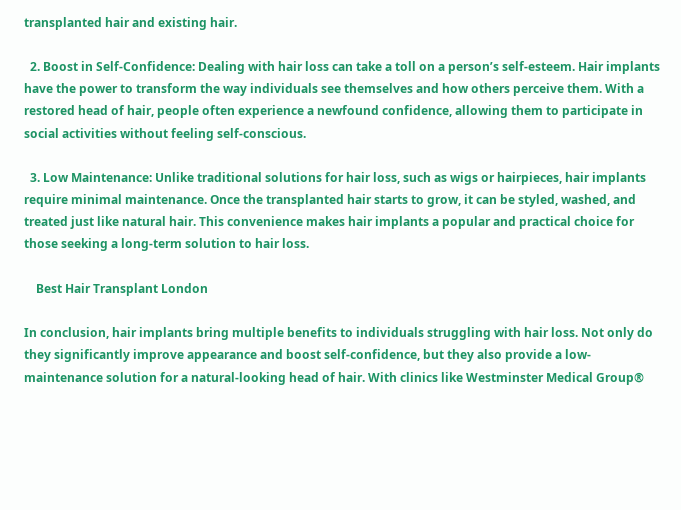transplanted hair and existing hair.

  2. Boost in Self-Confidence: Dealing with hair loss can take a toll on a person’s self-esteem. Hair implants have the power to transform the way individuals see themselves and how others perceive them. With a restored head of hair, people often experience a newfound confidence, allowing them to participate in social activities without feeling self-conscious.

  3. Low Maintenance: Unlike traditional solutions for hair loss, such as wigs or hairpieces, hair implants require minimal maintenance. Once the transplanted hair starts to grow, it can be styled, washed, and treated just like natural hair. This convenience makes hair implants a popular and practical choice for those seeking a long-term solution to hair loss.

    Best Hair Transplant London

In conclusion, hair implants bring multiple benefits to individuals struggling with hair loss. Not only do they significantly improve appearance and boost self-confidence, but they also provide a low-maintenance solution for a natural-looking head of hair. With clinics like Westminster Medical Group®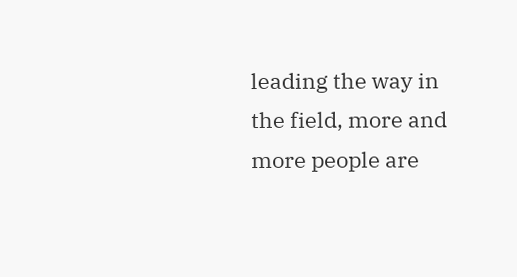leading the way in the field, more and more people are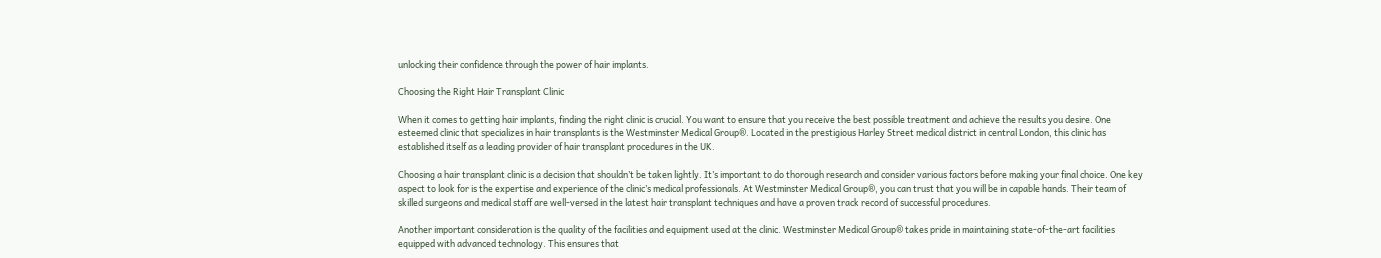unlocking their confidence through the power of hair implants.

Choosing the Right Hair Transplant Clinic

When it comes to getting hair implants, finding the right clinic is crucial. You want to ensure that you receive the best possible treatment and achieve the results you desire. One esteemed clinic that specializes in hair transplants is the Westminster Medical Group®. Located in the prestigious Harley Street medical district in central London, this clinic has established itself as a leading provider of hair transplant procedures in the UK.

Choosing a hair transplant clinic is a decision that shouldn’t be taken lightly. It’s important to do thorough research and consider various factors before making your final choice. One key aspect to look for is the expertise and experience of the clinic’s medical professionals. At Westminster Medical Group®, you can trust that you will be in capable hands. Their team of skilled surgeons and medical staff are well-versed in the latest hair transplant techniques and have a proven track record of successful procedures.

Another important consideration is the quality of the facilities and equipment used at the clinic. Westminster Medical Group® takes pride in maintaining state-of-the-art facilities equipped with advanced technology. This ensures that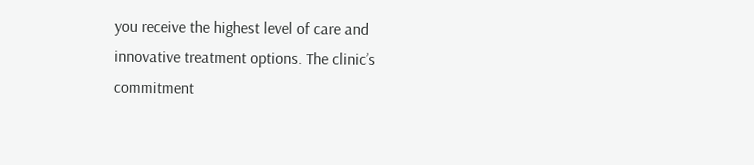you receive the highest level of care and innovative treatment options. The clinic’s commitment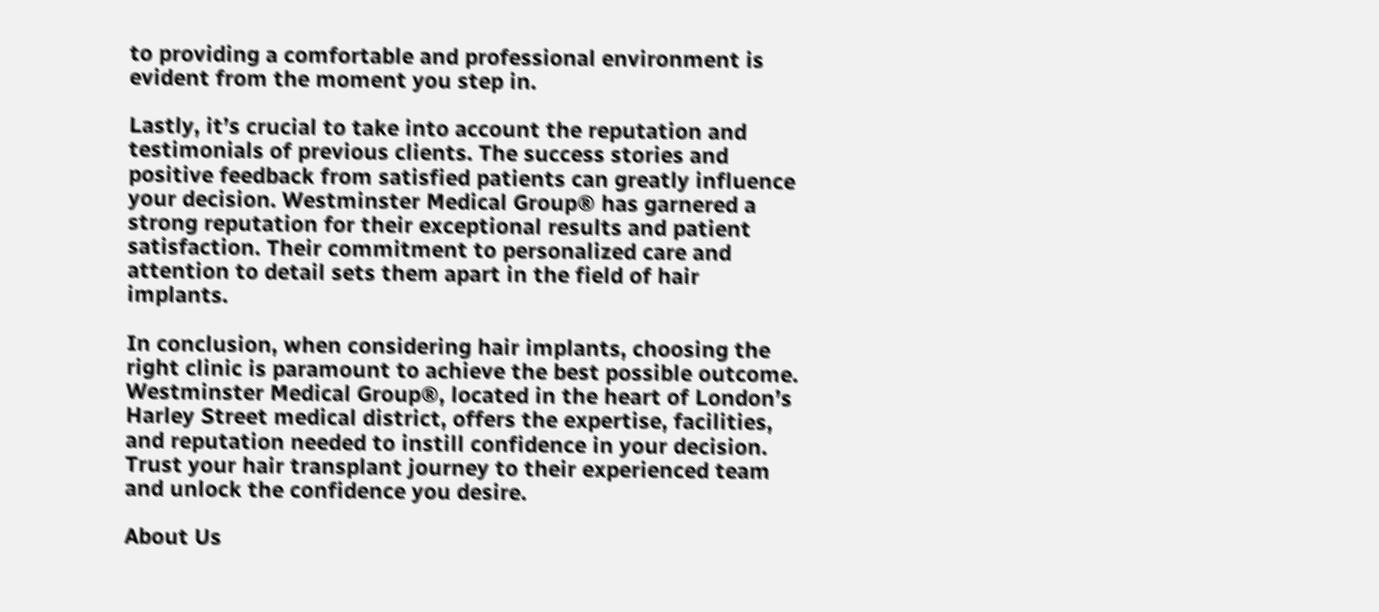to providing a comfortable and professional environment is evident from the moment you step in.

Lastly, it’s crucial to take into account the reputation and testimonials of previous clients. The success stories and positive feedback from satisfied patients can greatly influence your decision. Westminster Medical Group® has garnered a strong reputation for their exceptional results and patient satisfaction. Their commitment to personalized care and attention to detail sets them apart in the field of hair implants.

In conclusion, when considering hair implants, choosing the right clinic is paramount to achieve the best possible outcome. Westminster Medical Group®, located in the heart of London’s Harley Street medical district, offers the expertise, facilities, and reputation needed to instill confidence in your decision. Trust your hair transplant journey to their experienced team and unlock the confidence you desire.

About Us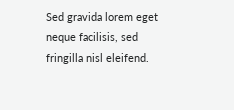Sed gravida lorem eget neque facilisis, sed fringilla nisl eleifend.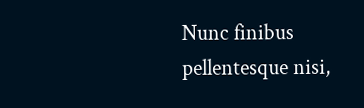Nunc finibus pellentesque nisi,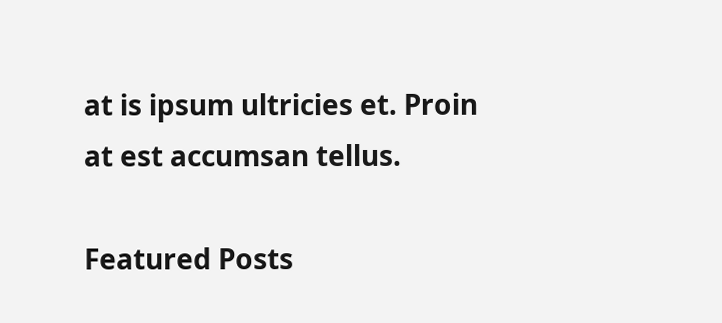at is ipsum ultricies et. Proin at est accumsan tellus.

Featured Posts